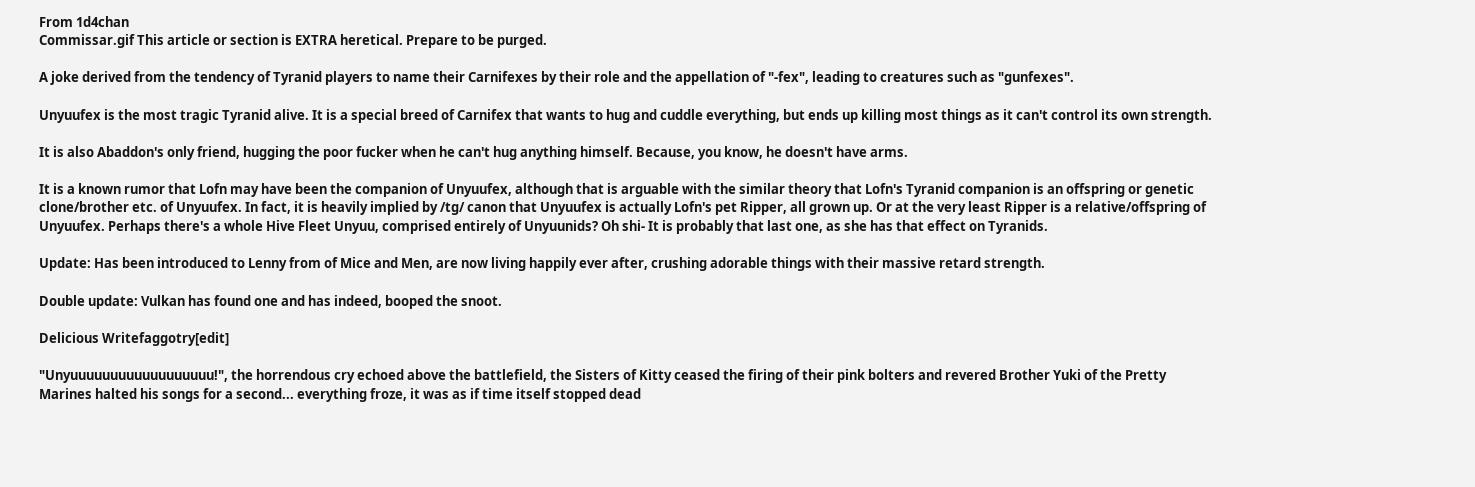From 1d4chan
Commissar.gif This article or section is EXTRA heretical. Prepare to be purged.

A joke derived from the tendency of Tyranid players to name their Carnifexes by their role and the appellation of "-fex", leading to creatures such as "gunfexes".

Unyuufex is the most tragic Tyranid alive. It is a special breed of Carnifex that wants to hug and cuddle everything, but ends up killing most things as it can't control its own strength.

It is also Abaddon's only friend, hugging the poor fucker when he can't hug anything himself. Because, you know, he doesn't have arms.

It is a known rumor that Lofn may have been the companion of Unyuufex, although that is arguable with the similar theory that Lofn's Tyranid companion is an offspring or genetic clone/brother etc. of Unyuufex. In fact, it is heavily implied by /tg/ canon that Unyuufex is actually Lofn's pet Ripper, all grown up. Or at the very least Ripper is a relative/offspring of Unyuufex. Perhaps there's a whole Hive Fleet Unyuu, comprised entirely of Unyuunids? Oh shi- It is probably that last one, as she has that effect on Tyranids.

Update: Has been introduced to Lenny from of Mice and Men, are now living happily ever after, crushing adorable things with their massive retard strength.

Double update: Vulkan has found one and has indeed, booped the snoot.

Delicious Writefaggotry[edit]

"Unyuuuuuuuuuuuuuuuuuu!", the horrendous cry echoed above the battlefield, the Sisters of Kitty ceased the firing of their pink bolters and revered Brother Yuki of the Pretty Marines halted his songs for a second... everything froze, it was as if time itself stopped dead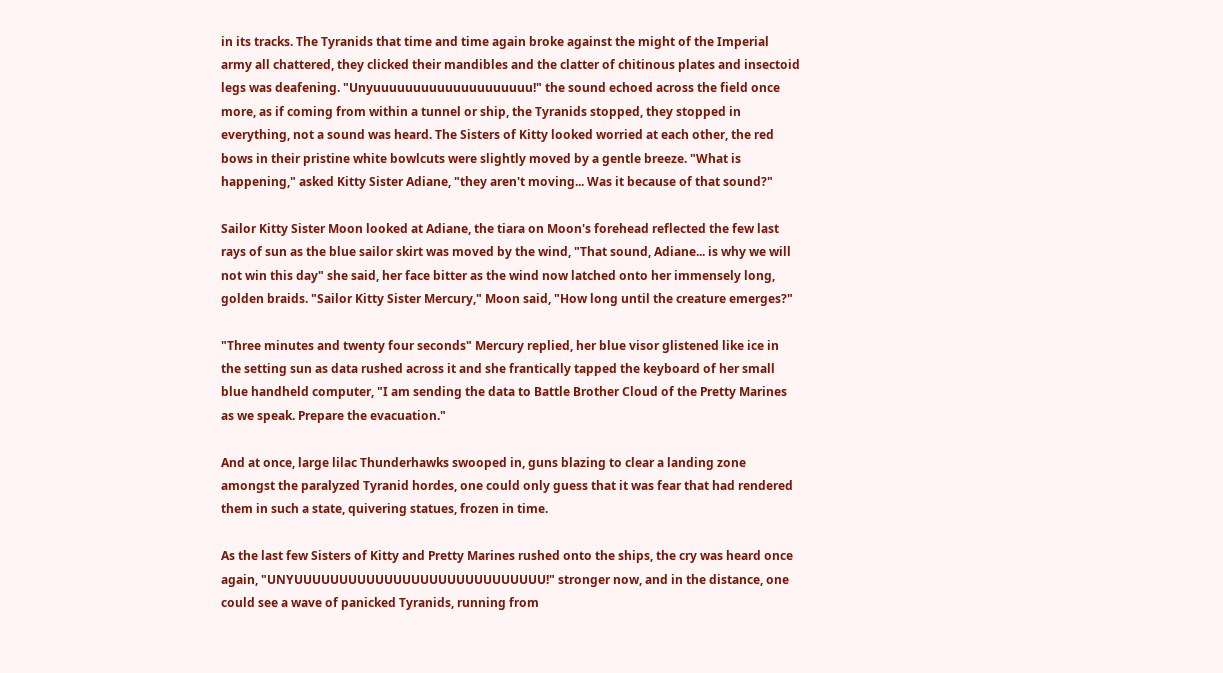in its tracks. The Tyranids that time and time again broke against the might of the Imperial army all chattered, they clicked their mandibles and the clatter of chitinous plates and insectoid legs was deafening. "Unyuuuuuuuuuuuuuuuuuuuu!" the sound echoed across the field once more, as if coming from within a tunnel or ship, the Tyranids stopped, they stopped in everything, not a sound was heard. The Sisters of Kitty looked worried at each other, the red bows in their pristine white bowlcuts were slightly moved by a gentle breeze. "What is happening," asked Kitty Sister Adiane, "they aren't moving... Was it because of that sound?"

Sailor Kitty Sister Moon looked at Adiane, the tiara on Moon's forehead reflected the few last rays of sun as the blue sailor skirt was moved by the wind, "That sound, Adiane... is why we will not win this day" she said, her face bitter as the wind now latched onto her immensely long, golden braids. "Sailor Kitty Sister Mercury," Moon said, "How long until the creature emerges?"

"Three minutes and twenty four seconds" Mercury replied, her blue visor glistened like ice in the setting sun as data rushed across it and she frantically tapped the keyboard of her small blue handheld computer, "I am sending the data to Battle Brother Cloud of the Pretty Marines as we speak. Prepare the evacuation."

And at once, large lilac Thunderhawks swooped in, guns blazing to clear a landing zone amongst the paralyzed Tyranid hordes, one could only guess that it was fear that had rendered them in such a state, quivering statues, frozen in time.

As the last few Sisters of Kitty and Pretty Marines rushed onto the ships, the cry was heard once again, "UNYUUUUUUUUUUUUUUUUUUUUUUUUUUUU!" stronger now, and in the distance, one could see a wave of panicked Tyranids, running from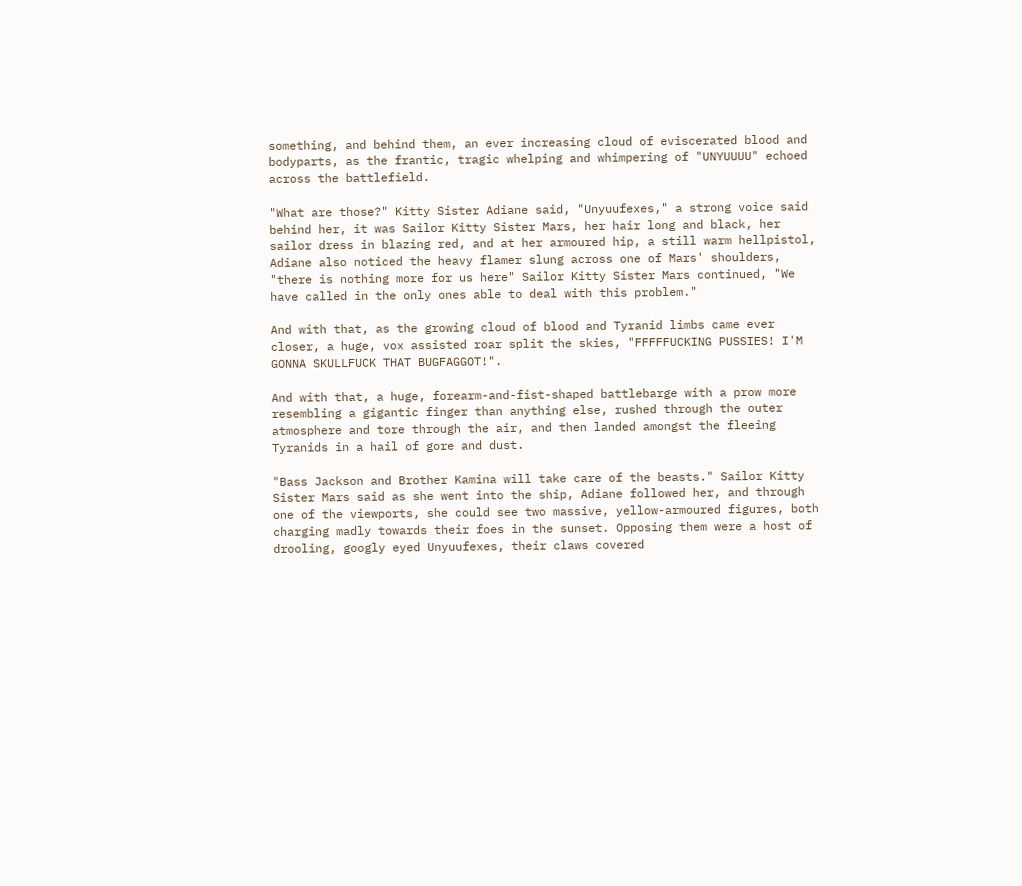something, and behind them, an ever increasing cloud of eviscerated blood and bodyparts, as the frantic, tragic whelping and whimpering of "UNYUUUU" echoed across the battlefield.

"What are those?" Kitty Sister Adiane said, "Unyuufexes," a strong voice said behind her, it was Sailor Kitty Sister Mars, her hair long and black, her sailor dress in blazing red, and at her armoured hip, a still warm hellpistol, Adiane also noticed the heavy flamer slung across one of Mars' shoulders, "there is nothing more for us here" Sailor Kitty Sister Mars continued, "We have called in the only ones able to deal with this problem."

And with that, as the growing cloud of blood and Tyranid limbs came ever closer, a huge, vox assisted roar split the skies, "FFFFFUCKING PUSSIES! I'M GONNA SKULLFUCK THAT BUGFAGGOT!".

And with that, a huge, forearm-and-fist-shaped battlebarge with a prow more resembling a gigantic finger than anything else, rushed through the outer atmosphere and tore through the air, and then landed amongst the fleeing Tyranids in a hail of gore and dust.

"Bass Jackson and Brother Kamina will take care of the beasts." Sailor Kitty Sister Mars said as she went into the ship, Adiane followed her, and through one of the viewports, she could see two massive, yellow-armoured figures, both charging madly towards their foes in the sunset. Opposing them were a host of drooling, googly eyed Unyuufexes, their claws covered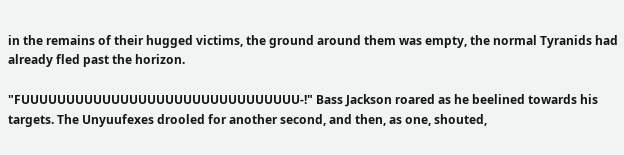in the remains of their hugged victims, the ground around them was empty, the normal Tyranids had already fled past the horizon.

"FUUUUUUUUUUUUUUUUUUUUUUUUUUUUUUU-!" Bass Jackson roared as he beelined towards his targets. The Unyuufexes drooled for another second, and then, as one, shouted,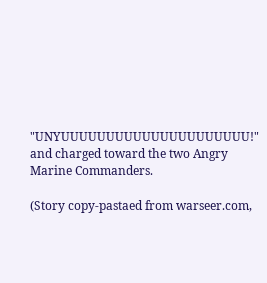"UNYUUUUUUUUUUUUUUUUUUUUU!" and charged toward the two Angry Marine Commanders.

(Story copy-pastaed from warseer.com,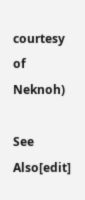courtesy of Neknoh)

See Also[edit]